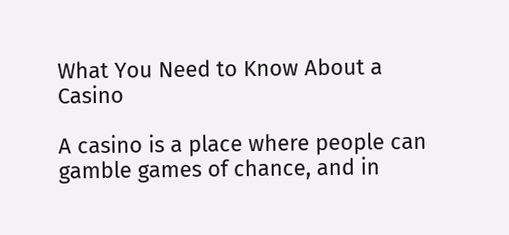What You Need to Know About a Casino

A casino is a place where people can gamble games of chance, and in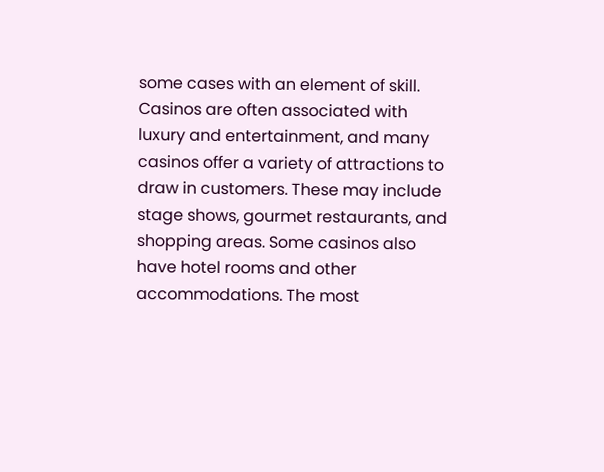some cases with an element of skill. Casinos are often associated with luxury and entertainment, and many casinos offer a variety of attractions to draw in customers. These may include stage shows, gourmet restaurants, and shopping areas. Some casinos also have hotel rooms and other accommodations. The most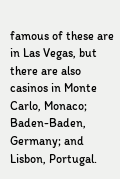famous of these are in Las Vegas, but there are also casinos in Monte Carlo, Monaco; Baden-Baden, Germany; and Lisbon, Portugal.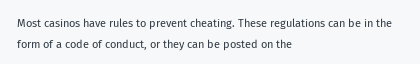Most casinos have rules to prevent cheating. These regulations can be in the form of a code of conduct, or they can be posted on the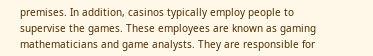premises. In addition, casinos typically employ people to supervise the games. These employees are known as gaming mathematicians and game analysts. They are responsible for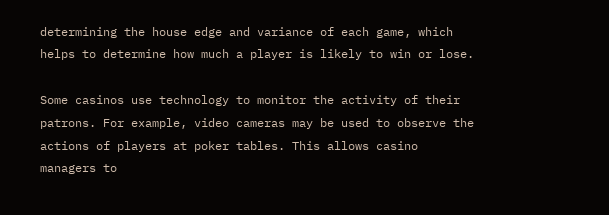determining the house edge and variance of each game, which helps to determine how much a player is likely to win or lose.

Some casinos use technology to monitor the activity of their patrons. For example, video cameras may be used to observe the actions of players at poker tables. This allows casino managers to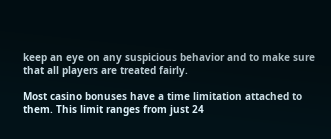keep an eye on any suspicious behavior and to make sure that all players are treated fairly.

Most casino bonuses have a time limitation attached to them. This limit ranges from just 24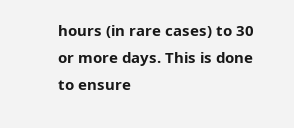hours (in rare cases) to 30 or more days. This is done to ensure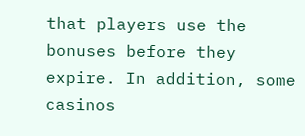that players use the bonuses before they expire. In addition, some casinos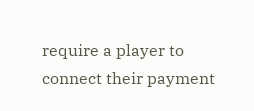require a player to connect their payment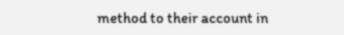method to their account in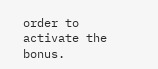order to activate the bonus.